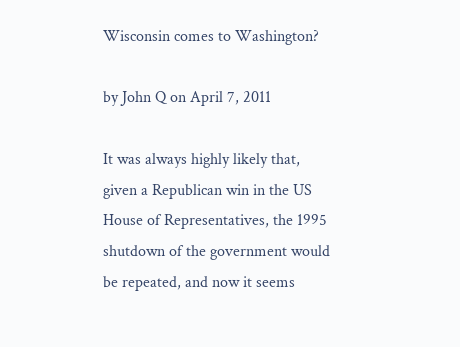Wisconsin comes to Washington?

by John Q on April 7, 2011

It was always highly likely that, given a Republican win in the US House of Representatives, the 1995 shutdown of the government would be repeated, and now it seems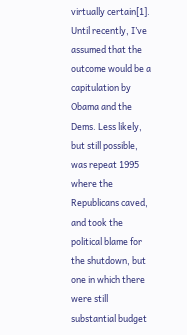virtually certain[1]. Until recently, I’ve assumed that the outcome would be a capitulation by Obama and the Dems. Less likely, but still possible, was repeat 1995 where the Republicans caved, and took the political blame for the shutdown, but one in which there were still substantial budget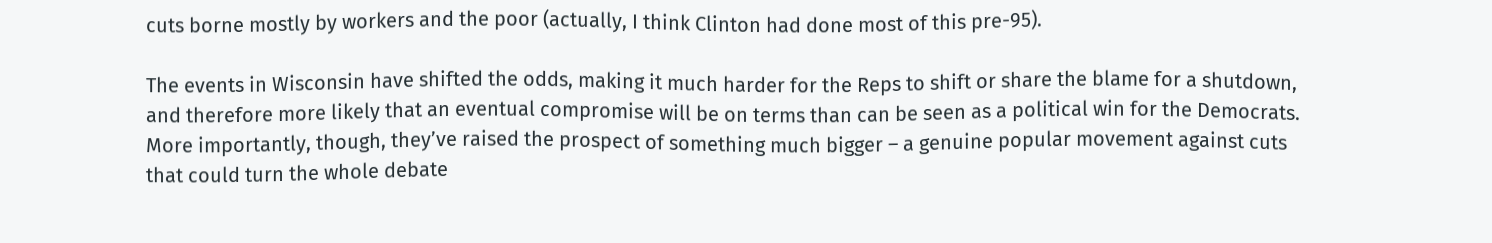cuts borne mostly by workers and the poor (actually, I think Clinton had done most of this pre-95).

The events in Wisconsin have shifted the odds, making it much harder for the Reps to shift or share the blame for a shutdown, and therefore more likely that an eventual compromise will be on terms than can be seen as a political win for the Democrats. More importantly, though, they’ve raised the prospect of something much bigger – a genuine popular movement against cuts that could turn the whole debate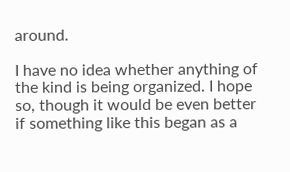around.

I have no idea whether anything of the kind is being organized. I hope so, though it would be even better if something like this began as a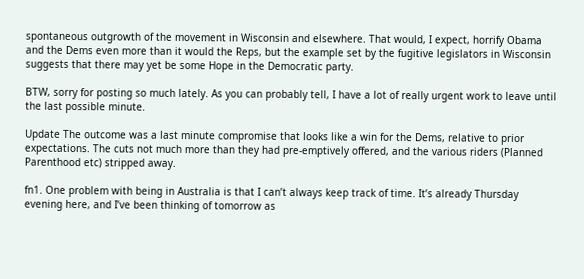spontaneous outgrowth of the movement in Wisconsin and elsewhere. That would, I expect, horrify Obama and the Dems even more than it would the Reps, but the example set by the fugitive legislators in Wisconsin suggests that there may yet be some Hope in the Democratic party.

BTW, sorry for posting so much lately. As you can probably tell, I have a lot of really urgent work to leave until the last possible minute.

Update The outcome was a last minute compromise that looks like a win for the Dems, relative to prior expectations. The cuts not much more than they had pre-emptively offered, and the various riders (Planned Parenthood etc) stripped away.

fn1. One problem with being in Australia is that I can’t always keep track of time. It’s already Thursday evening here, and I’ve been thinking of tomorrow as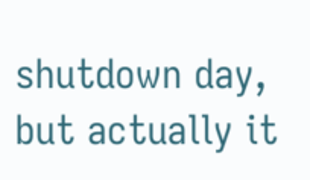shutdown day, but actually it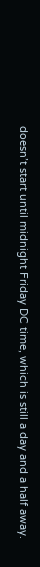doesn’t start until midnight Friday DC time, which is still a day and a half away.